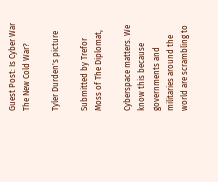Guest Post: Is Cyber War The New Cold War?

Tyler Durden's picture

Submitted by Trefor Moss of The Diplomat,

Cyberspace matters. We know this because governments and militaries around the world are scrambling to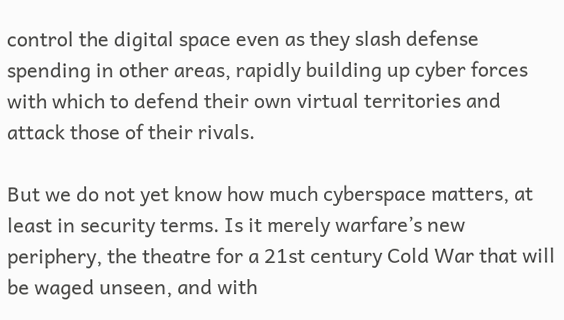control the digital space even as they slash defense spending in other areas, rapidly building up cyber forces with which to defend their own virtual territories and attack those of their rivals.

But we do not yet know how much cyberspace matters, at least in security terms. Is it merely warfare’s new periphery, the theatre for a 21st century Cold War that will be waged unseen, and with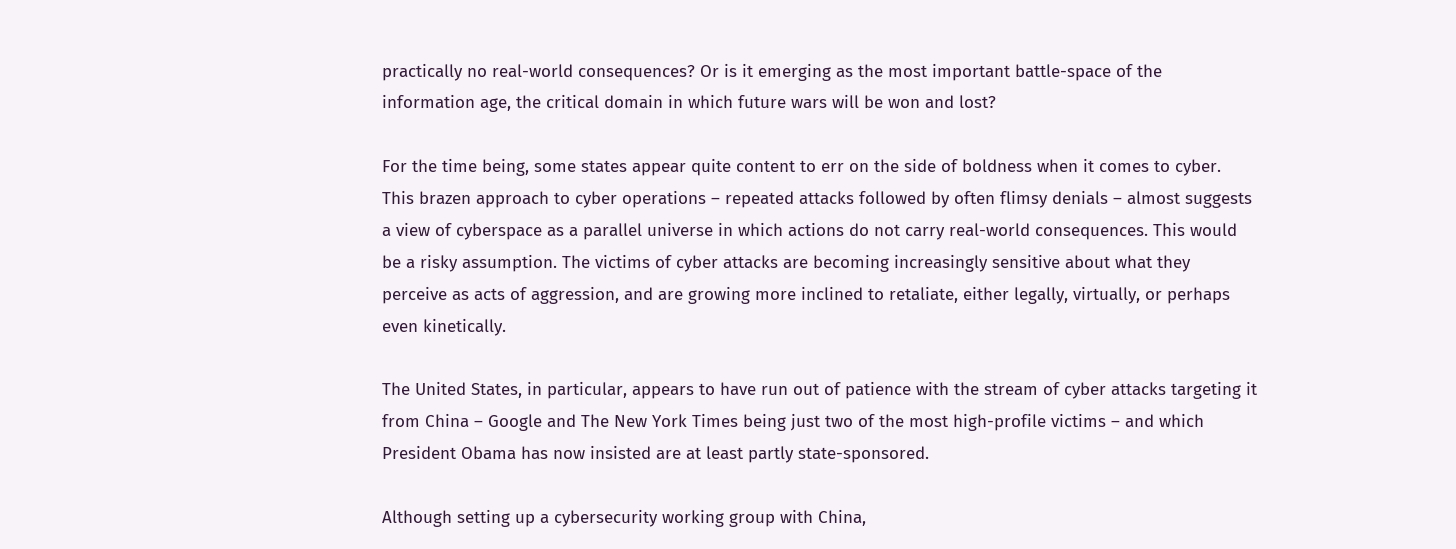practically no real-world consequences? Or is it emerging as the most important battle-space of the information age, the critical domain in which future wars will be won and lost?

For the time being, some states appear quite content to err on the side of boldness when it comes to cyber. This brazen approach to cyber operations – repeated attacks followed by often flimsy denials – almost suggests a view of cyberspace as a parallel universe in which actions do not carry real-world consequences. This would be a risky assumption. The victims of cyber attacks are becoming increasingly sensitive about what they perceive as acts of aggression, and are growing more inclined to retaliate, either legally, virtually, or perhaps even kinetically.

The United States, in particular, appears to have run out of patience with the stream of cyber attacks targeting it from China – Google and The New York Times being just two of the most high-profile victims – and which President Obama has now insisted are at least partly state-sponsored.

Although setting up a cybersecurity working group with China,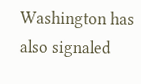Washington has also signaled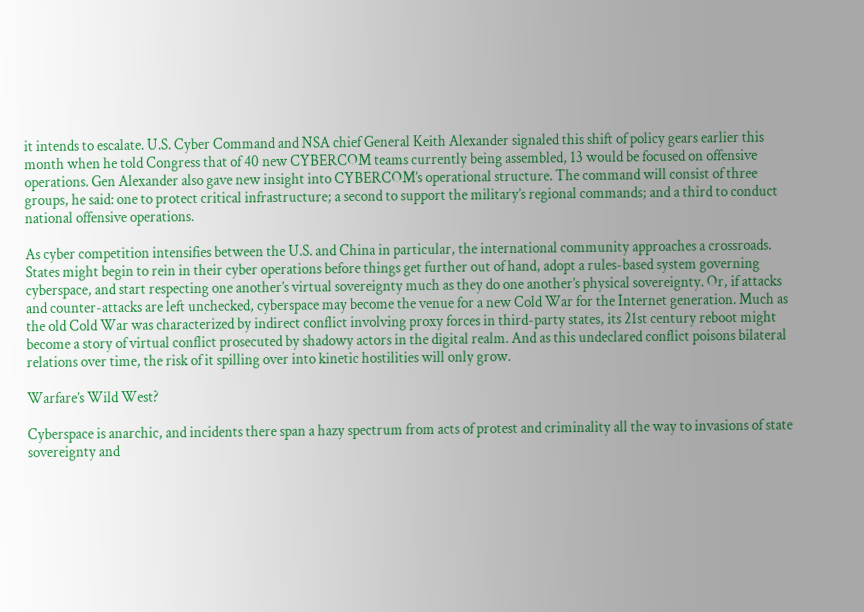it intends to escalate. U.S. Cyber Command and NSA chief General Keith Alexander signaled this shift of policy gears earlier this month when he told Congress that of 40 new CYBERCOM teams currently being assembled, 13 would be focused on offensive operations. Gen Alexander also gave new insight into CYBERCOM’s operational structure. The command will consist of three groups, he said: one to protect critical infrastructure; a second to support the military’s regional commands; and a third to conduct national offensive operations.

As cyber competition intensifies between the U.S. and China in particular, the international community approaches a crossroads. States might begin to rein in their cyber operations before things get further out of hand, adopt a rules-based system governing cyberspace, and start respecting one another’s virtual sovereignty much as they do one another’s physical sovereignty. Or, if attacks and counter-attacks are left unchecked, cyberspace may become the venue for a new Cold War for the Internet generation. Much as the old Cold War was characterized by indirect conflict involving proxy forces in third-party states, its 21st century reboot might become a story of virtual conflict prosecuted by shadowy actors in the digital realm. And as this undeclared conflict poisons bilateral relations over time, the risk of it spilling over into kinetic hostilities will only grow.

Warfare’s Wild West?

Cyberspace is anarchic, and incidents there span a hazy spectrum from acts of protest and criminality all the way to invasions of state sovereignty and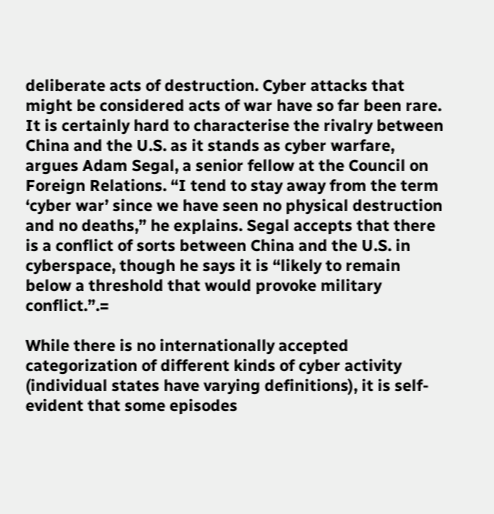deliberate acts of destruction. Cyber attacks that might be considered acts of war have so far been rare. It is certainly hard to characterise the rivalry between China and the U.S. as it stands as cyber warfare, argues Adam Segal, a senior fellow at the Council on Foreign Relations. “I tend to stay away from the term ‘cyber war’ since we have seen no physical destruction and no deaths,” he explains. Segal accepts that there is a conflict of sorts between China and the U.S. in cyberspace, though he says it is “likely to remain below a threshold that would provoke military conflict.”.=

While there is no internationally accepted categorization of different kinds of cyber activity (individual states have varying definitions), it is self-evident that some episodes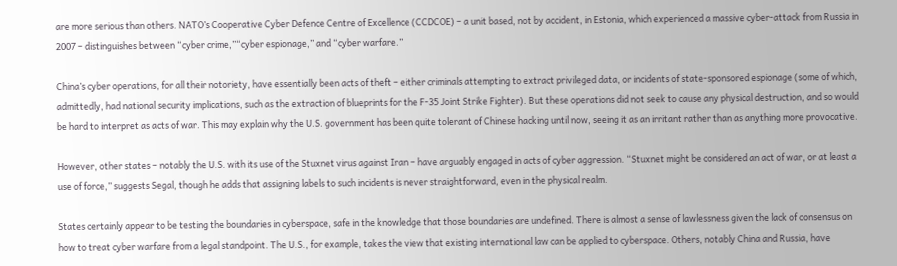are more serious than others. NATO’s Cooperative Cyber Defence Centre of Excellence (CCDCOE) – a unit based, not by accident, in Estonia, which experienced a massive cyber-attack from Russia in 2007 – distinguishes between “cyber crime,”“cyber espionage,” and “cyber warfare.”

China’s cyber operations, for all their notoriety, have essentially been acts of theft – either criminals attempting to extract privileged data, or incidents of state-sponsored espionage (some of which, admittedly, had national security implications, such as the extraction of blueprints for the F-35 Joint Strike Fighter). But these operations did not seek to cause any physical destruction, and so would be hard to interpret as acts of war. This may explain why the U.S. government has been quite tolerant of Chinese hacking until now, seeing it as an irritant rather than as anything more provocative.

However, other states – notably the U.S. with its use of the Stuxnet virus against Iran – have arguably engaged in acts of cyber aggression. “Stuxnet might be considered an act of war, or at least a use of force,” suggests Segal, though he adds that assigning labels to such incidents is never straightforward, even in the physical realm.

States certainly appear to be testing the boundaries in cyberspace, safe in the knowledge that those boundaries are undefined. There is almost a sense of lawlessness given the lack of consensus on how to treat cyber warfare from a legal standpoint. The U.S., for example, takes the view that existing international law can be applied to cyberspace. Others, notably China and Russia, have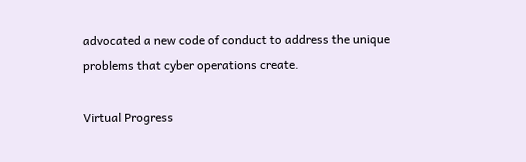advocated a new code of conduct to address the unique problems that cyber operations create.

Virtual Progress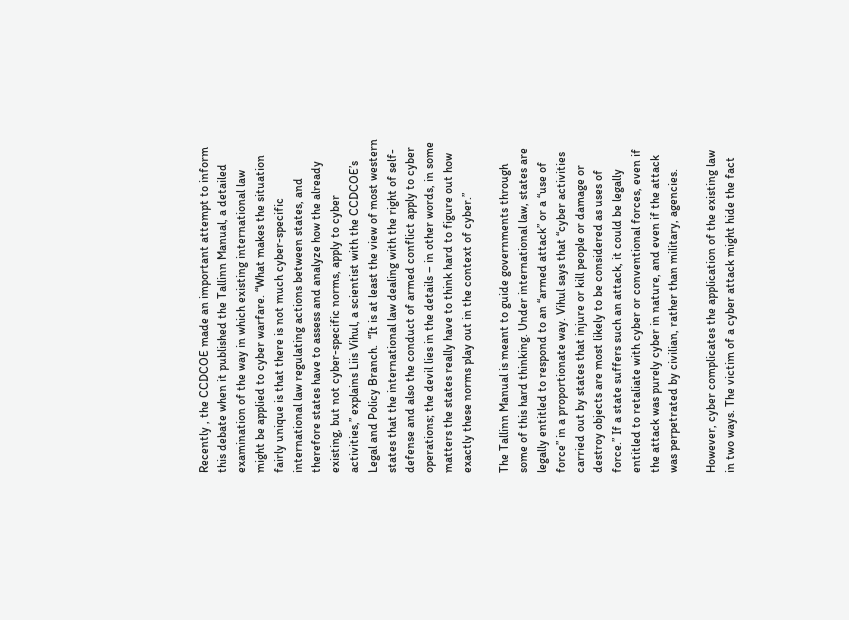Recently , the CCDCOE made an important attempt to inform this debate when it published the Tallinn Manual, a detailed examination of the way in which existing international law might be applied to cyber warfare. “What makes the situation fairly unique is that there is not much cyber-specific international law regulating actions between states, and therefore states have to assess and analyze how the already existing, but not cyber-specific norms, apply to cyber activities,” explains Liis Vihul, a scientist with the CCDCOE’s Legal and Policy Branch.  “It is at least the view of most western states that the international law dealing with the right of self-defense and also the conduct of armed conflict apply to cyber operations; the devil lies in the details – in other words, in some matters the states really have to think hard to figure out how exactly these norms play out in the context of cyber.”

The Tallinn Manual is meant to guide governments through some of this hard thinking. Under international law, states are legally entitled to respond to an “armed attack” or a “use of force” in a proportionate way. Vihul says that “cyber activities carried out by states that injure or kill people or damage or destroy objects are most likely to be considered as uses of force.” If a state suffers such an attack, it could be legally entitled to retaliate with cyber or conventional forces, even if the attack was purely cyber in nature, and even if the attack was perpetrated by civilian, rather than military, agencies.

However, cyber complicates the application of the existing law in two ways. The victim of a cyber attack might hide the fact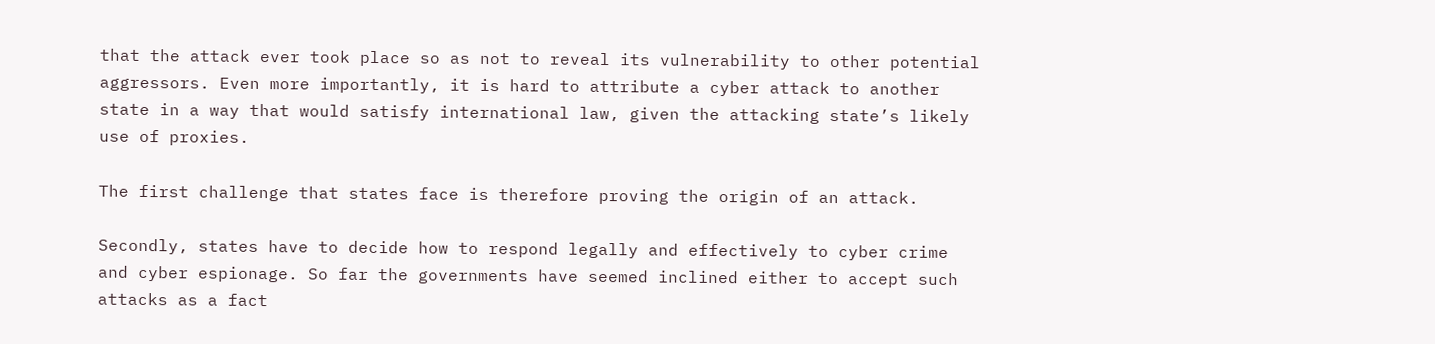that the attack ever took place so as not to reveal its vulnerability to other potential aggressors. Even more importantly, it is hard to attribute a cyber attack to another state in a way that would satisfy international law, given the attacking state’s likely use of proxies.

The first challenge that states face is therefore proving the origin of an attack.

Secondly, states have to decide how to respond legally and effectively to cyber crime and cyber espionage. So far the governments have seemed inclined either to accept such attacks as a fact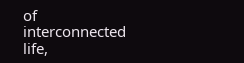of interconnected life,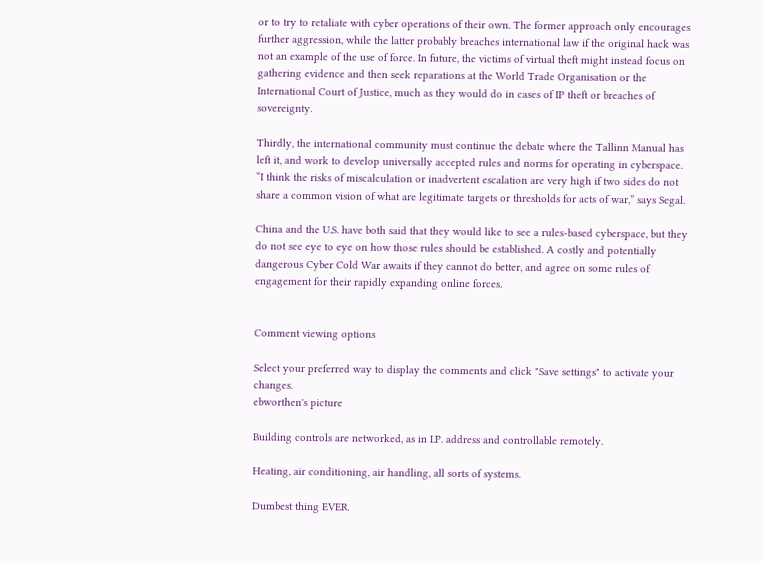or to try to retaliate with cyber operations of their own. The former approach only encourages further aggression, while the latter probably breaches international law if the original hack was not an example of the use of force. In future, the victims of virtual theft might instead focus on gathering evidence and then seek reparations at the World Trade Organisation or the International Court of Justice, much as they would do in cases of IP theft or breaches of sovereignty.

Thirdly, the international community must continue the debate where the Tallinn Manual has left it, and work to develop universally accepted rules and norms for operating in cyberspace. “I think the risks of miscalculation or inadvertent escalation are very high if two sides do not share a common vision of what are legitimate targets or thresholds for acts of war,” says Segal.

China and the U.S. have both said that they would like to see a rules-based cyberspace, but they do not see eye to eye on how those rules should be established. A costly and potentially dangerous Cyber Cold War awaits if they cannot do better, and agree on some rules of engagement for their rapidly expanding online forces.


Comment viewing options

Select your preferred way to display the comments and click "Save settings" to activate your changes.
ebworthen's picture

Building controls are networked, as in I.P. address and controllable remotely.

Heating, air conditioning, air handling, all sorts of systems.

Dumbest thing EVER.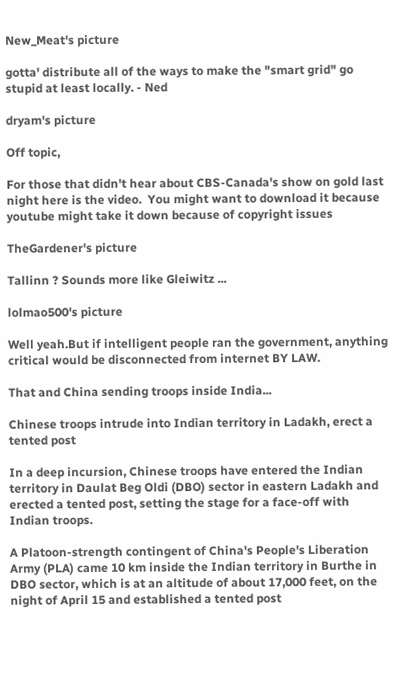New_Meat's picture

gotta' distribute all of the ways to make the "smart grid" go stupid at least locally. - Ned

dryam's picture

Off topic,

For those that didn't hear about CBS-Canada's show on gold last night here is the video.  You might want to download it because youtube might take it down because of copyright issues

TheGardener's picture

Tallinn ? Sounds more like Gleiwitz ...

lolmao500's picture

Well yeah.But if intelligent people ran the government, anything critical would be disconnected from internet BY LAW.

That and China sending troops inside India...

Chinese troops intrude into Indian territory in Ladakh, erect a tented post

In a deep incursion, Chinese troops have entered the Indian territory in Daulat Beg Oldi (DBO) sector in eastern Ladakh and erected a tented post, setting the stage for a face-off with Indian troops.

A Platoon-strength contingent of China's People's Liberation Army (PLA) came 10 km inside the Indian territory in Burthe in DBO sector, which is at an altitude of about 17,000 feet, on the night of April 15 and established a tented post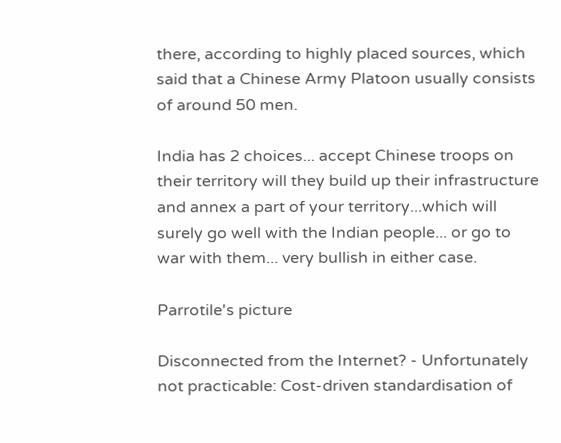there, according to highly placed sources, which said that a Chinese Army Platoon usually consists of around 50 men.

India has 2 choices... accept Chinese troops on their territory will they build up their infrastructure and annex a part of your territory...which will surely go well with the Indian people... or go to war with them... very bullish in either case.

Parrotile's picture

Disconnected from the Internet? - Unfortunately not practicable: Cost-driven standardisation of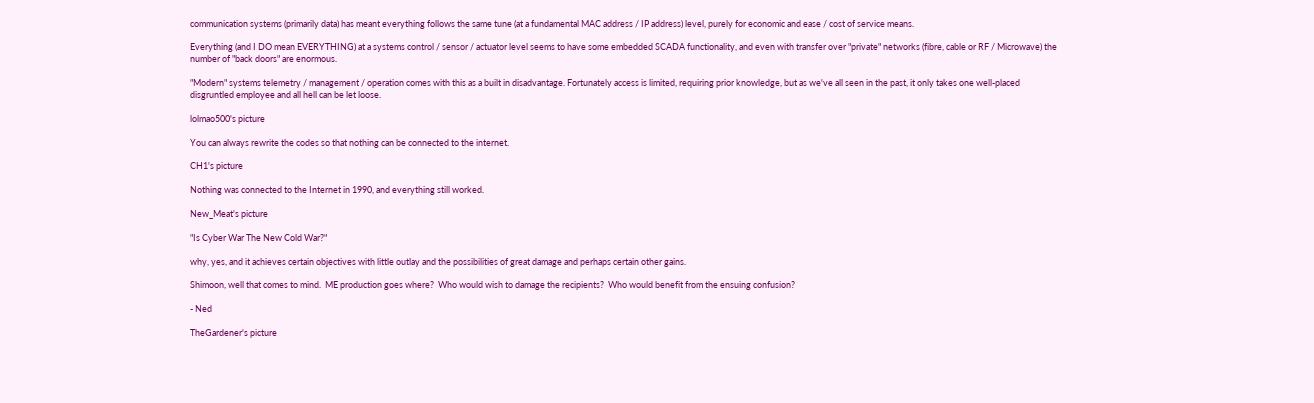communication systems (primarily data) has meant everything follows the same tune (at a fundamental MAC address / IP address) level, purely for economic and ease / cost of service means.

Everything (and I DO mean EVERYTHING) at a systems control / sensor / actuator level seems to have some embedded SCADA functionality, and even with transfer over "private" networks (fibre, cable or RF / Microwave) the number of "back doors" are enormous.

"Modern" systems telemetry / management / operation comes with this as a built in disadvantage. Fortunately access is limited, requiring prior knowledge, but as we've all seen in the past, it only takes one well-placed disgruntled employee and all hell can be let loose.

lolmao500's picture

You can always rewrite the codes so that nothing can be connected to the internet.

CH1's picture

Nothing was connected to the Internet in 1990, and everything still worked.

New_Meat's picture

"Is Cyber War The New Cold War?"

why, yes, and it achieves certain objectives with little outlay and the possibilities of great damage and perhaps certain other gains.

Shimoon, well that comes to mind.  ME production goes where?  Who would wish to damage the recipients?  Who would benefit from the ensuing confusion?

- Ned

TheGardener's picture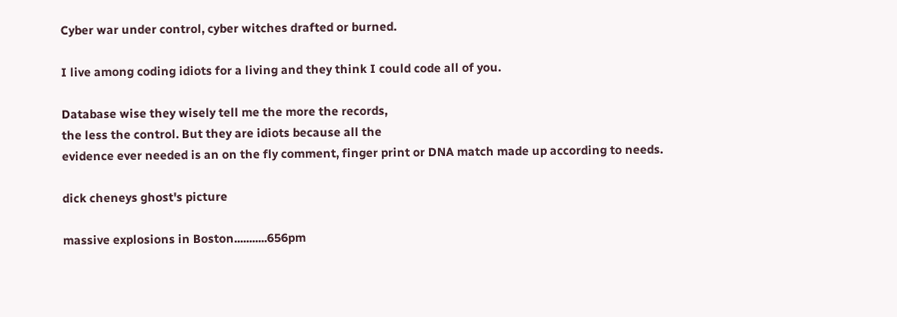Cyber war under control, cyber witches drafted or burned.

I live among coding idiots for a living and they think I could code all of you.

Database wise they wisely tell me the more the records,
the less the control. But they are idiots because all the
evidence ever needed is an on the fly comment, finger print or DNA match made up according to needs.

dick cheneys ghost's picture

massive explosions in Boston...........656pm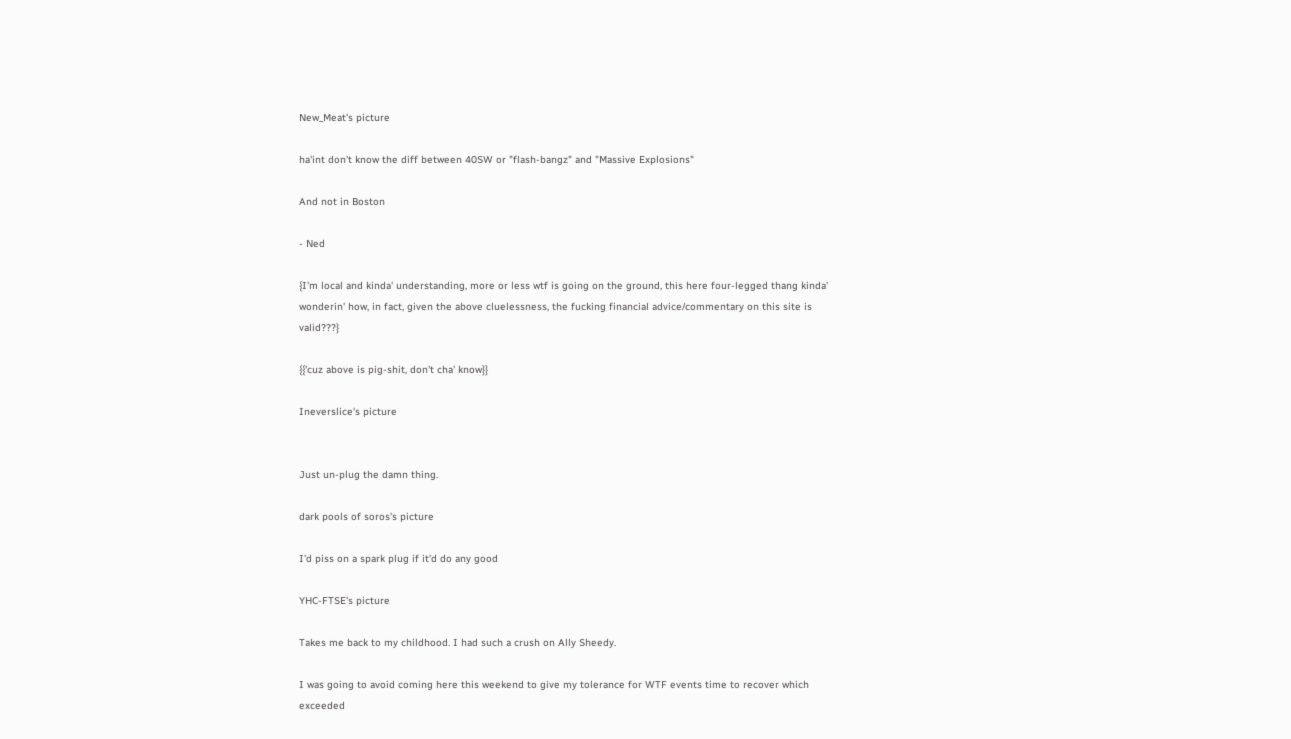New_Meat's picture

ha'int don't know the diff between 40SW or "flash-bangz" and "Massive Explosions"

And not in Boston

- Ned

{I'm local and kinda' understanding, more or less wtf is going on the ground, this here four-legged thang kinda' wonderin' how, in fact, given the above cluelessness, the fucking financial advice/commentary on this site is valid???}

{{'cuz above is pig-shit, don't cha' know}}

Ineverslice's picture


Just un-plug the damn thing.

dark pools of soros's picture

I'd piss on a spark plug if it'd do any good

YHC-FTSE's picture

Takes me back to my childhood. I had such a crush on Ally Sheedy.

I was going to avoid coming here this weekend to give my tolerance for WTF events time to recover which exceeded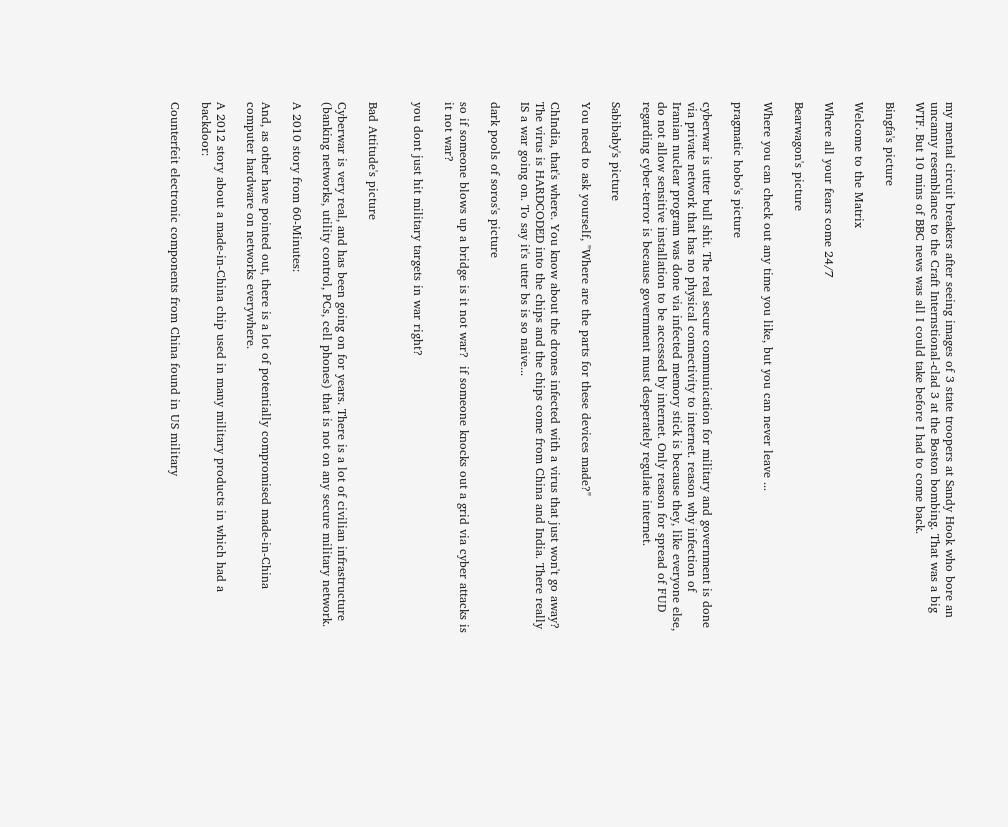my mental circuit breakers after seeing images of 3 state troopers at Sandy Hook who bore an uncanny resemblance to the Craft Internstional-clad 3 at the Boston bombing. That was a big WTF. But 10 mins of BBC news was all I could take before I had to come back.

Bingfa's picture

Welcome to the Matrix

Where all your fears come 24/7

Bearwagon's picture

Where you can check out any time you like, but you can never leave ...

pragmatic hobo's picture

cyberwar is utter bull shit. The real secure communication for military and government is done via private network that has no physical connectivity to internet. reason why infection of Iranian nuclear program was done via infected memory stick is because they, like everyone else, do not allow sensitive installation to be accessed by internet. Only reason for spread of FUD regarding cyber-terror is because government must desperately regulate internet.

Sabibaby's picture

You need to ask yourself, "Where are the parts for these devices made?"

ChIndia, that's where. You know about the drones infected with a virus that just won't go away? The virus is HARDCODED into the chips and the chips come from China and India. There really IS a war going on. To say it's utter bs is so naive...

dark pools of soros's picture

so if someone blows up a bridge is it not war?  if someone knocks out a grid via cyber attacks is it not war?

you dont just hit military targets in war right?


Bad Attitude's picture

Cyberwar is very real, and has been going on for years. There is a lot of civilian infrastructure (banking networks, utility control, PCs, cell phones) that is not on any secure military network.

A 2010 story from 60-Minutes:

And, as other have pointed out, there is a lot of potentially compromised made-in-China computer hardware on networks everywhere.

A 2012 story about a made-in-China chip used in many military products in which had a backdoor:

Counterfeit electronic components from China found in US military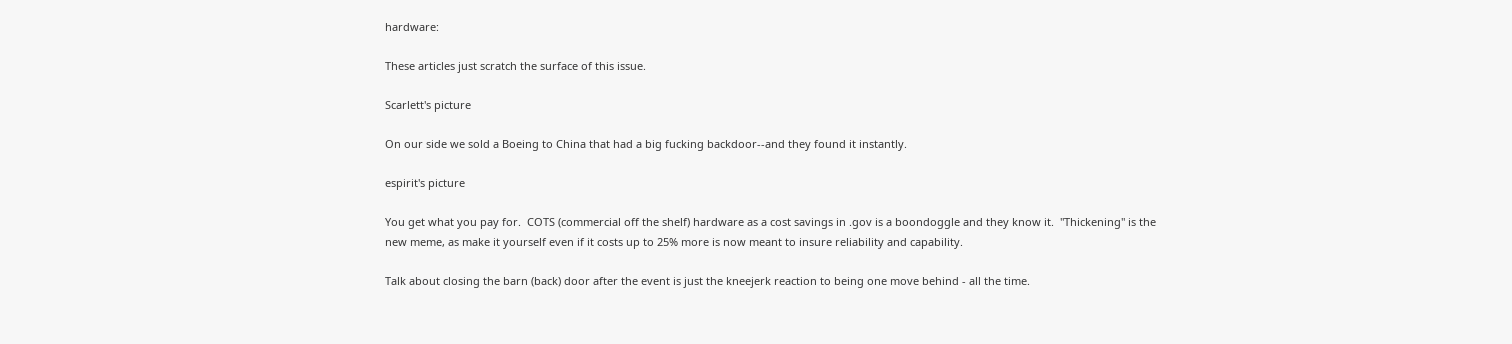hardware:

These articles just scratch the surface of this issue.

Scarlett's picture

On our side we sold a Boeing to China that had a big fucking backdoor--and they found it instantly.

espirit's picture

You get what you pay for.  COTS (commercial off the shelf) hardware as a cost savings in .gov is a boondoggle and they know it.  "Thickening" is the new meme, as make it yourself even if it costs up to 25% more is now meant to insure reliability and capability.

Talk about closing the barn (back) door after the event is just the kneejerk reaction to being one move behind - all the time.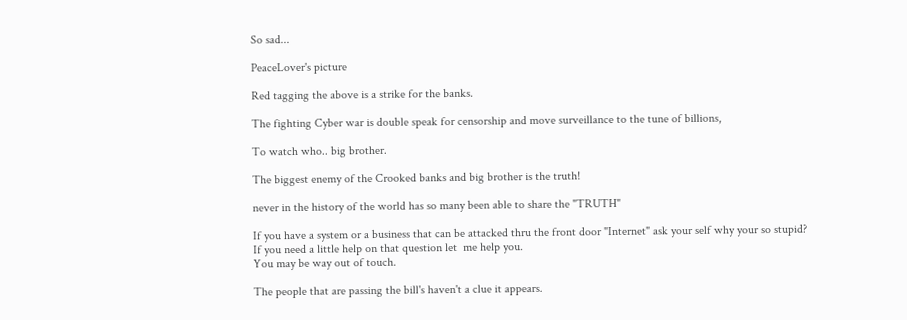So sad...

PeaceLover's picture

Red tagging the above is a strike for the banks.

The fighting Cyber war is double speak for censorship and move surveillance to the tune of billions,

To watch who.. big brother.

The biggest enemy of the Crooked banks and big brother is the truth!

never in the history of the world has so many been able to share the "TRUTH"

If you have a system or a business that can be attacked thru the front door "Internet" ask your self why your so stupid?
If you need a little help on that question let  me help you.
You may be way out of touch.

The people that are passing the bill's haven't a clue it appears.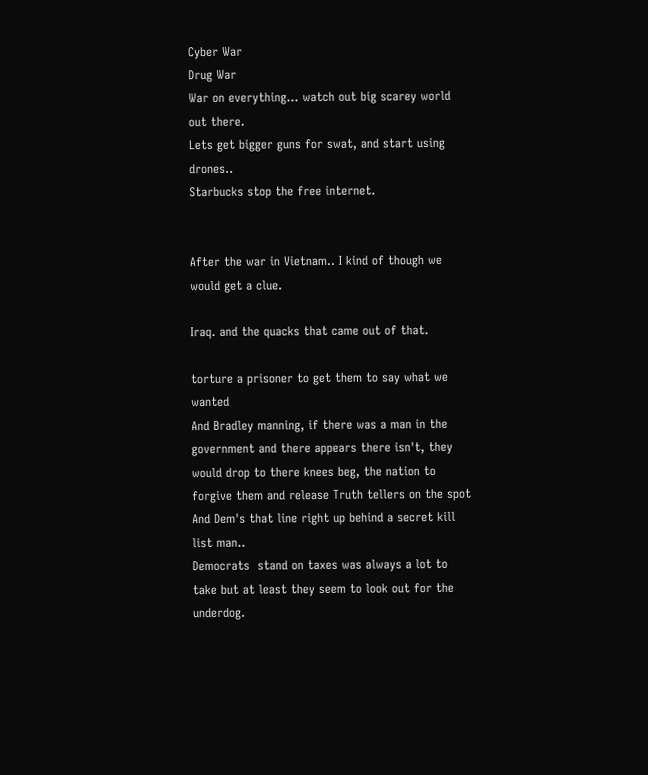Cyber War
Drug War
War on everything... watch out big scarey world out there.
Lets get bigger guns for swat, and start using drones..
Starbucks stop the free internet.


After the war in Vietnam.. I kind of though we would get a clue.

Iraq. and the quacks that came out of that.

torture a prisoner to get them to say what we wanted
And Bradley manning, if there was a man in the government and there appears there isn't, they would drop to there knees beg, the nation to forgive them and release Truth tellers on the spot
And Dem's that line right up behind a secret kill list man..
Democrats  stand on taxes was always a lot to take but at least they seem to look out for the underdog.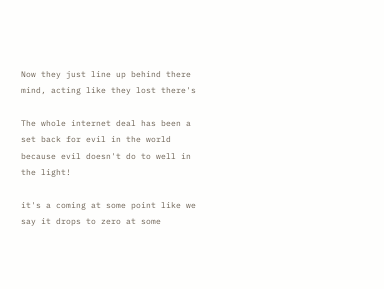Now they just line up behind there mind, acting like they lost there's

The whole internet deal has been a set back for evil in the world because evil doesn't do to well in the light!

it's a coming at some point like we say it drops to zero at some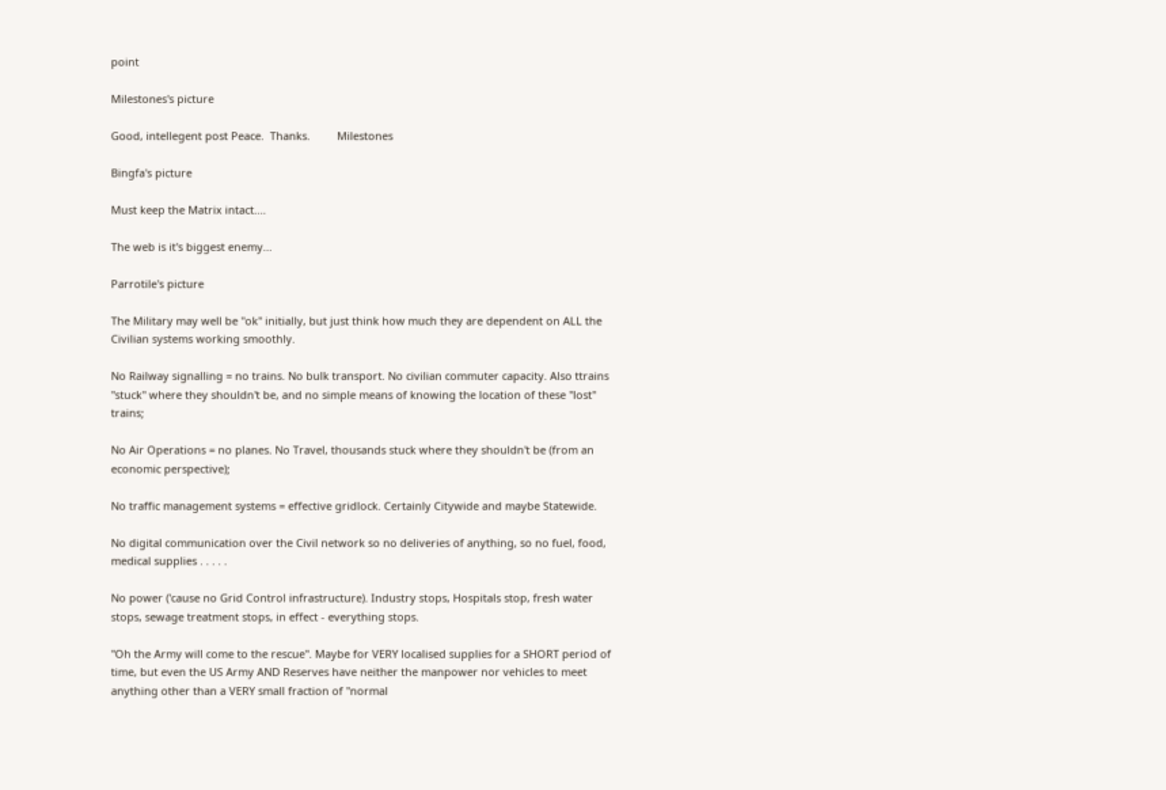point

Milestones's picture

Good, intellegent post Peace.  Thanks.         Milestones

Bingfa's picture

Must keep the Matrix intact....

The web is it's biggest enemy...

Parrotile's picture

The Military may well be "ok" initially, but just think how much they are dependent on ALL the Civilian systems working smoothly.

No Railway signalling = no trains. No bulk transport. No civilian commuter capacity. Also ttrains "stuck" where they shouldn't be, and no simple means of knowing the location of these "lost" trains;

No Air Operations = no planes. No Travel, thousands stuck where they shouldn't be (from an economic perspective);

No traffic management systems = effective gridlock. Certainly Citywide and maybe Statewide.

No digital communication over the Civil network so no deliveries of anything, so no fuel, food, medical supplies . . . . .

No power ('cause no Grid Control infrastructure). Industry stops, Hospitals stop, fresh water stops, sewage treatment stops, in effect - everything stops.

"Oh the Army will come to the rescue". Maybe for VERY localised supplies for a SHORT period of time, but even the US Army AND Reserves have neither the manpower nor vehicles to meet anything other than a VERY small fraction of "normal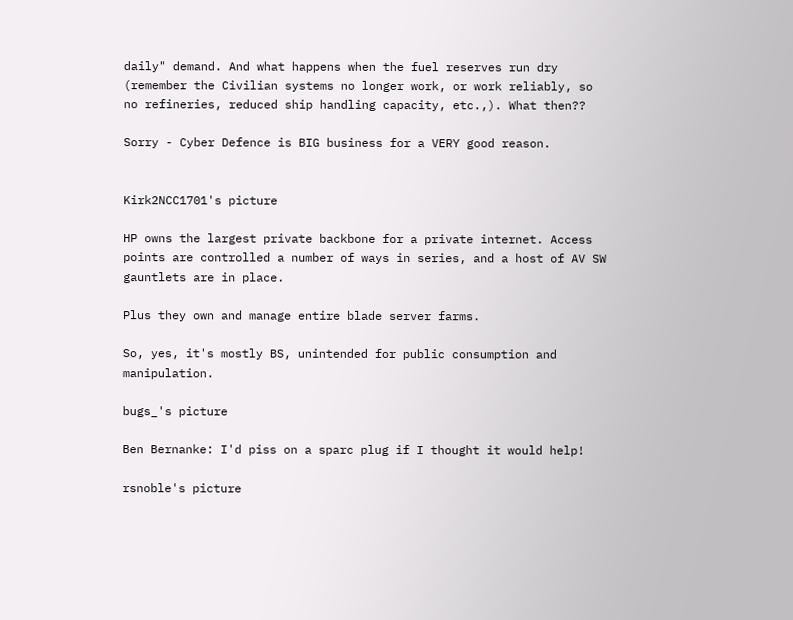daily" demand. And what happens when the fuel reserves run dry (remember the Civilian systems no longer work, or work reliably, so no refineries, reduced ship handling capacity, etc.,). What then??

Sorry - Cyber Defence is BIG business for a VERY good reason.


Kirk2NCC1701's picture

HP owns the largest private backbone for a private internet. Access points are controlled a number of ways in series, and a host of AV SW gauntlets are in place.

Plus they own and manage entire blade server farms.

So, yes, it's mostly BS, unintended for public consumption and manipulation.

bugs_'s picture

Ben Bernanke: I'd piss on a sparc plug if I thought it would help!

rsnoble's picture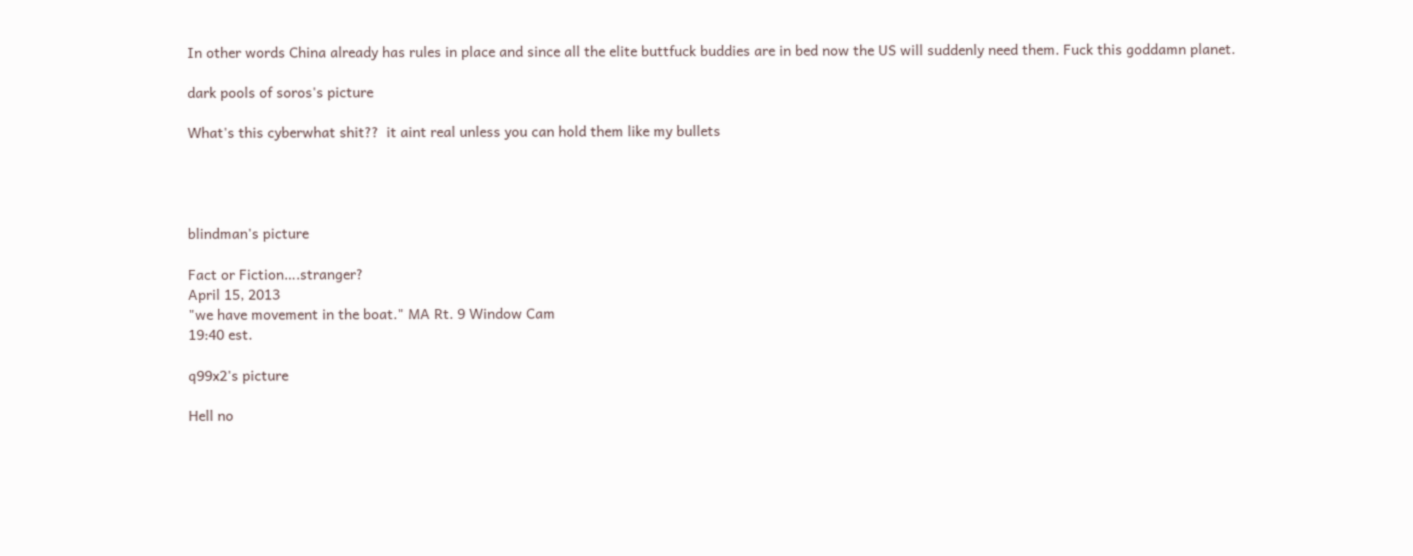In other words China already has rules in place and since all the elite buttfuck buddies are in bed now the US will suddenly need them. Fuck this goddamn planet.

dark pools of soros's picture

What's this cyberwhat shit??  it aint real unless you can hold them like my bullets




blindman's picture

Fact or Fiction….stranger?
April 15, 2013
"we have movement in the boat." MA Rt. 9 Window Cam
19:40 est.

q99x2's picture

Hell no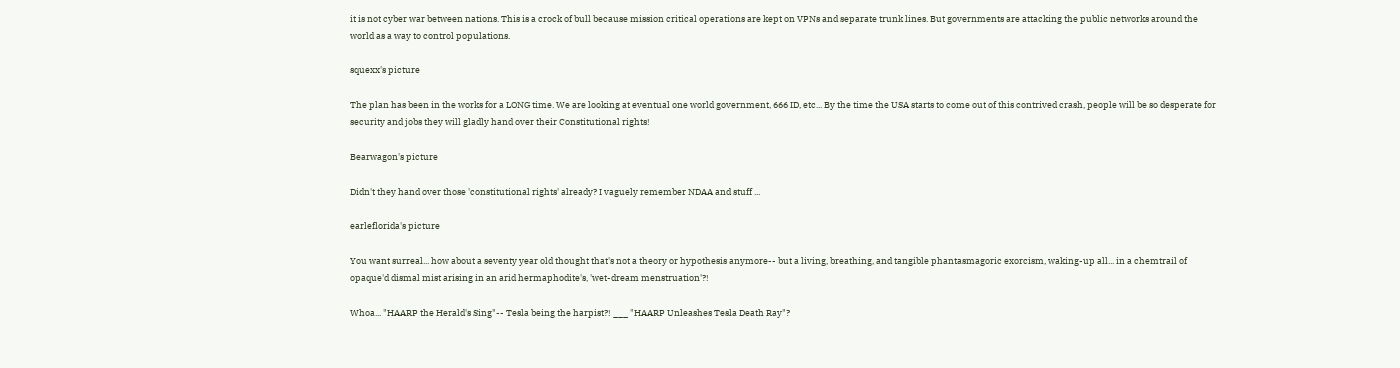it is not cyber war between nations. This is a crock of bull because mission critical operations are kept on VPNs and separate trunk lines. But governments are attacking the public networks around the world as a way to control populations.

squexx's picture

The plan has been in the works for a LONG time. We are looking at eventual one world government, 666 ID, etc... By the time the USA starts to come out of this contrived crash, people will be so desperate for security and jobs they will gladly hand over their Constitutional rights!

Bearwagon's picture

Didn't they hand over those 'constitutional rights' already? I vaguely remember NDAA and stuff ...

earleflorida's picture

You want surreal... how about a seventy year old thought that's not a theory or hypothesis anymore-- but a living, breathing, and tangible phantasmagoric exorcism, waking-up all... in a chemtrail of opaque'd dismal mist arising in an arid hermaphodite's, 'wet-dream menstruation'?!

Whoa... "HAARP the Herald's Sing"-- Tesla being the harpist?! ___ "HAARP Unleashes Tesla Death Ray"?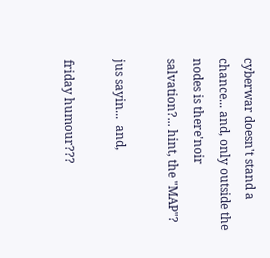cyberwar doesn't stand a chance... and, only outside the nodes is there'noir salvation?... hint, the "MAP"?

jus sayin...  and,

friday humour???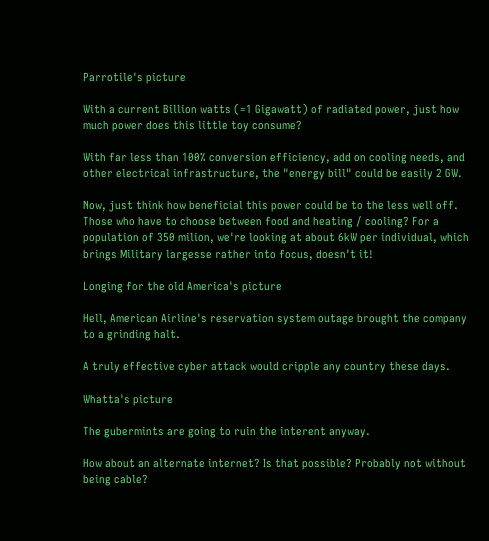Parrotile's picture

With a current Billion watts (=1 Gigawatt) of radiated power, just how much power does this little toy consume?

With far less than 100% conversion efficiency, add on cooling needs, and other electrical infrastructure, the "energy bill" could be easily 2 GW.

Now, just think how beneficial this power could be to the less well off. Those who have to choose between food and heating / cooling? For a population of 350 milion, we're looking at about 6kW per individual, which brings Military largesse rather into focus, doesn't it!

Longing for the old America's picture

Hell, American Airline's reservation system outage brought the company to a grinding halt.

A truly effective cyber attack would cripple any country these days.

Whatta's picture

The gubermints are going to ruin the interent anyway.

How about an alternate internet? Is that possible? Probably not without being cable?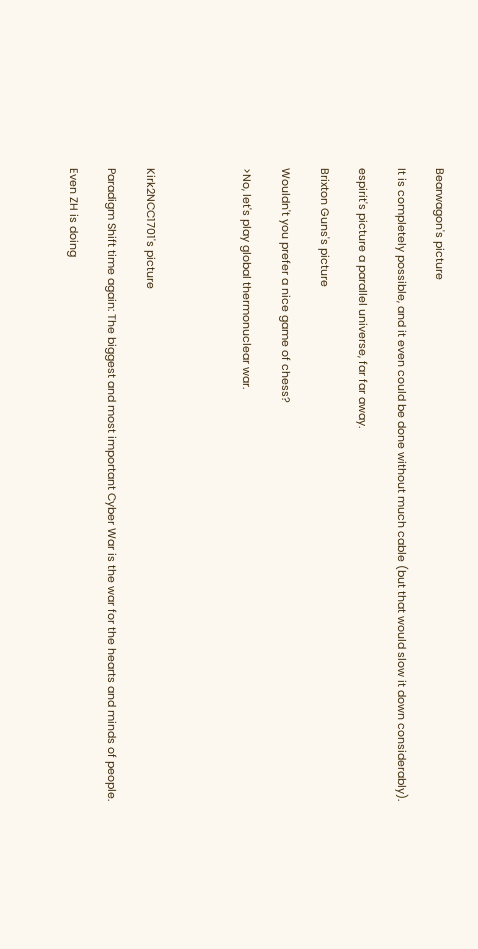Bearwagon's picture

It is completely possible, and it even could be done without much cable (but that would slow it down considerably).

espirit's picture a parallel universe, far far away.

Brixton Guns's picture

Wouldn't you prefer a nice game of chess?

>No, let's play global thermonuclear war.




Kirk2NCC1701's picture

Paradigm Shift time again: The biggest and most important Cyber War is the war for the hearts and minds of people.

Even ZH is doing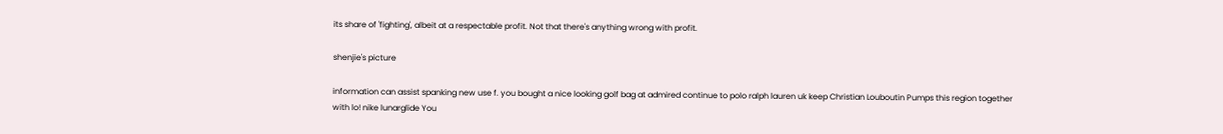its share of 'fighting', albeit at a respectable profit. Not that there's anything wrong with profit.

shenjie's picture

information can assist spanking new use f. you bought a nice looking golf bag at admired continue to polo ralph lauren uk keep Christian Louboutin Pumps this region together with lo! nike lunarglide You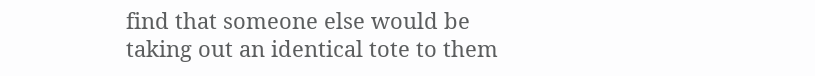find that someone else would be taking out an identical tote to them